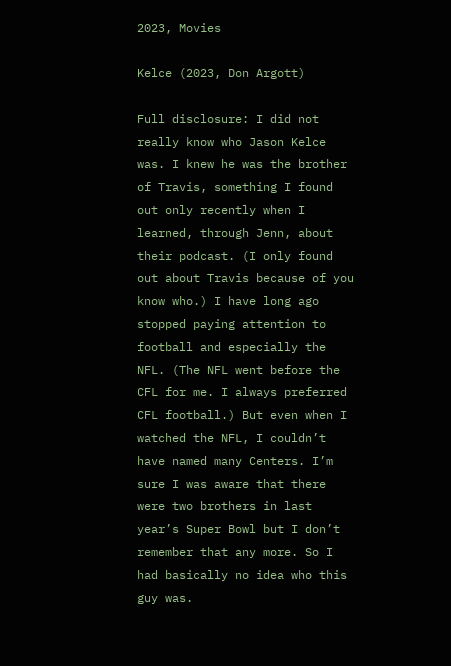2023, Movies

Kelce (2023, Don Argott)

Full disclosure: I did not really know who Jason Kelce was. I knew he was the brother of Travis, something I found out only recently when I learned, through Jenn, about their podcast. (I only found out about Travis because of you know who.) I have long ago stopped paying attention to football and especially the NFL. (The NFL went before the CFL for me. I always preferred CFL football.) But even when I watched the NFL, I couldn’t have named many Centers. I’m sure I was aware that there were two brothers in last year’s Super Bowl but I don’t remember that any more. So I had basically no idea who this guy was.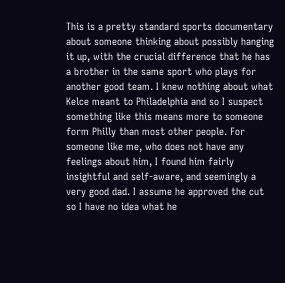This is a pretty standard sports documentary about someone thinking about possibly hanging it up, with the crucial difference that he has a brother in the same sport who plays for another good team. I knew nothing about what Kelce meant to Philadelphia and so I suspect something like this means more to someone form Philly than most other people. For someone like me, who does not have any feelings about him, I found him fairly insightful and self-aware, and seemingly a very good dad. I assume he approved the cut so I have no idea what he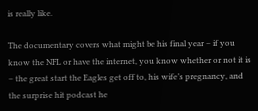is really like.

The documentary covers what might be his final year – if you know the NFL or have the internet, you know whether or not it is – the great start the Eagles get off to, his wife’s pregnancy, and the surprise hit podcast he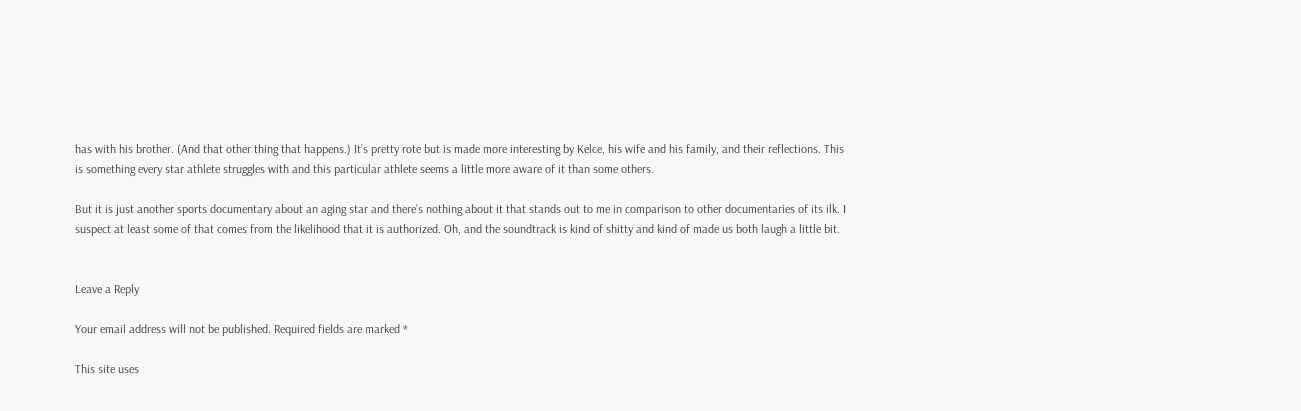has with his brother. (And that other thing that happens.) It’s pretty rote but is made more interesting by Kelce, his wife and his family, and their reflections. This is something every star athlete struggles with and this particular athlete seems a little more aware of it than some others.

But it is just another sports documentary about an aging star and there’s nothing about it that stands out to me in comparison to other documentaries of its ilk. I suspect at least some of that comes from the likelihood that it is authorized. Oh, and the soundtrack is kind of shitty and kind of made us both laugh a little bit.


Leave a Reply

Your email address will not be published. Required fields are marked *

This site uses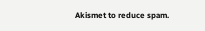Akismet to reduce spam.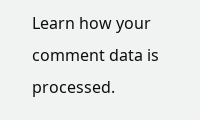Learn how your comment data is processed.